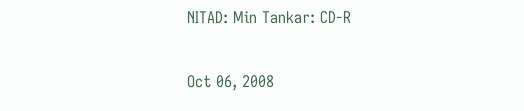NITAD: Min Tankar: CD-R

Oct 06, 2008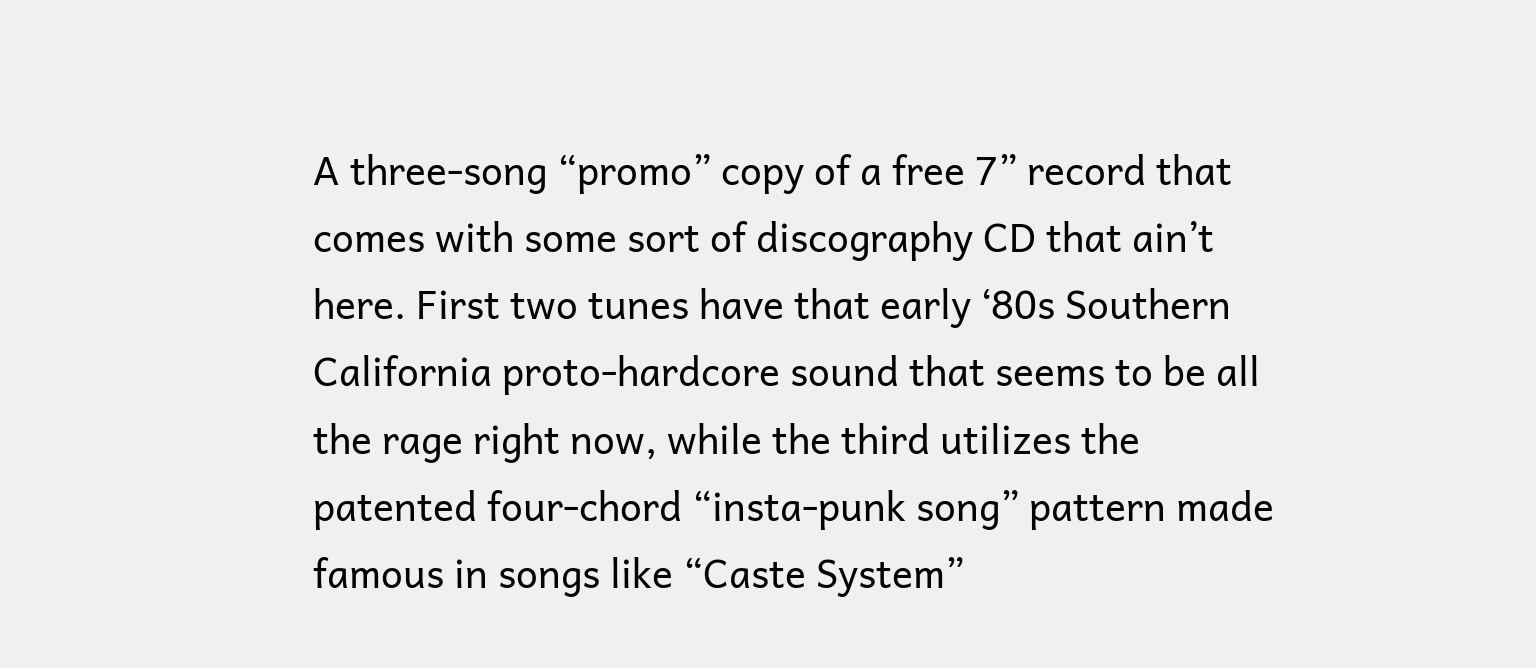A three-song “promo” copy of a free 7” record that comes with some sort of discography CD that ain’t here. First two tunes have that early ‘80s Southern California proto-hardcore sound that seems to be all the rage right now, while the third utilizes the patented four-chord “insta-punk song” pattern made famous in songs like “Caste System”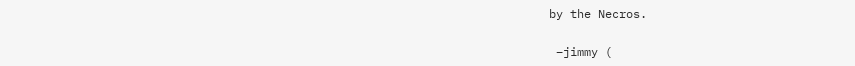by the Necros.

 –jimmy (